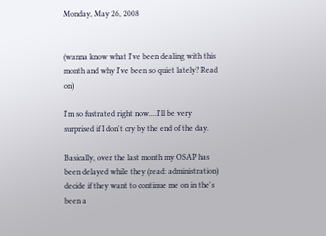Monday, May 26, 2008


(wanna know what I've been dealing with this month and why I've been so quiet lately? Read on)

I'm so fustrated right now....I'll be very surprised if I don't cry by the end of the day.

Basically, over the last month my OSAP has been delayed while they (read: administration) decide if they want to continue me on in the's been a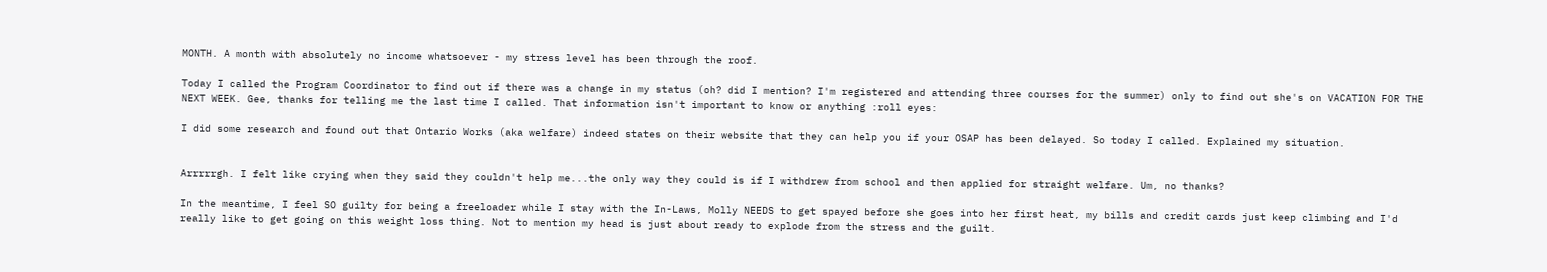MONTH. A month with absolutely no income whatsoever - my stress level has been through the roof.

Today I called the Program Coordinator to find out if there was a change in my status (oh? did I mention? I'm registered and attending three courses for the summer) only to find out she's on VACATION FOR THE NEXT WEEK. Gee, thanks for telling me the last time I called. That information isn't important to know or anything :roll eyes:

I did some research and found out that Ontario Works (aka welfare) indeed states on their website that they can help you if your OSAP has been delayed. So today I called. Explained my situation.


Arrrrrgh. I felt like crying when they said they couldn't help me...the only way they could is if I withdrew from school and then applied for straight welfare. Um, no thanks?

In the meantime, I feel SO guilty for being a freeloader while I stay with the In-Laws, Molly NEEDS to get spayed before she goes into her first heat, my bills and credit cards just keep climbing and I'd really like to get going on this weight loss thing. Not to mention my head is just about ready to explode from the stress and the guilt.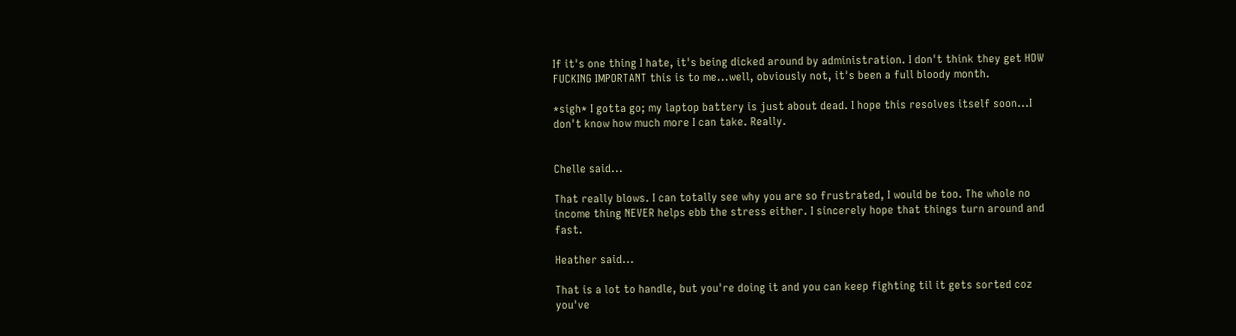If it's one thing I hate, it's being dicked around by administration. I don't think they get HOW FUCKING IMPORTANT this is to me...well, obviously not, it's been a full bloody month.

*sigh* I gotta go; my laptop battery is just about dead. I hope this resolves itself soon...I don't know how much more I can take. Really.


Chelle said...

That really blows. I can totally see why you are so frustrated, I would be too. The whole no income thing NEVER helps ebb the stress either. I sincerely hope that things turn around and fast.

Heather said...

That is a lot to handle, but you're doing it and you can keep fighting til it gets sorted coz you've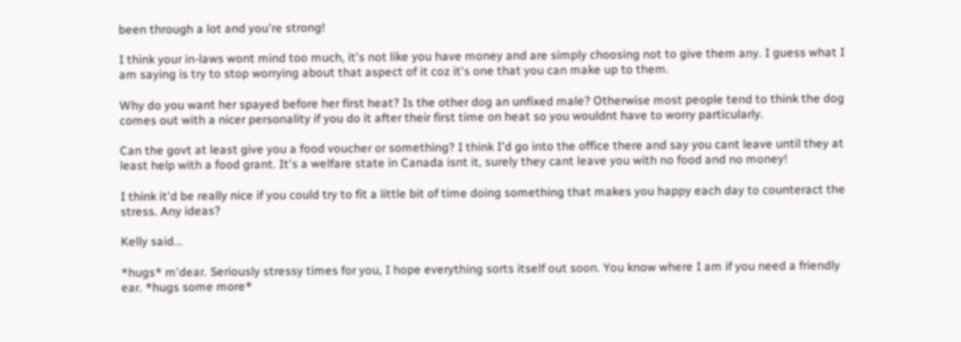been through a lot and you're strong!

I think your in-laws wont mind too much, it's not like you have money and are simply choosing not to give them any. I guess what I am saying is try to stop worrying about that aspect of it coz it's one that you can make up to them.

Why do you want her spayed before her first heat? Is the other dog an unfixed male? Otherwise most people tend to think the dog comes out with a nicer personality if you do it after their first time on heat so you wouldnt have to worry particularly.

Can the govt at least give you a food voucher or something? I think I'd go into the office there and say you cant leave until they at least help with a food grant. It's a welfare state in Canada isnt it, surely they cant leave you with no food and no money!

I think it'd be really nice if you could try to fit a little bit of time doing something that makes you happy each day to counteract the stress. Any ideas?

Kelly said...

*hugs* m'dear. Seriously stressy times for you, I hope everything sorts itself out soon. You know where I am if you need a friendly ear. *hugs some more*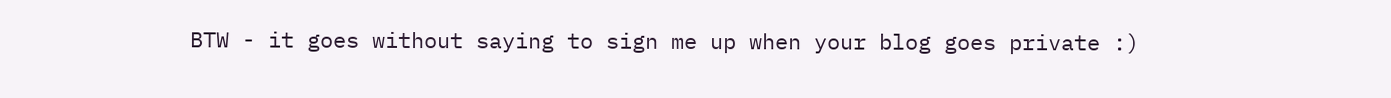BTW - it goes without saying to sign me up when your blog goes private :)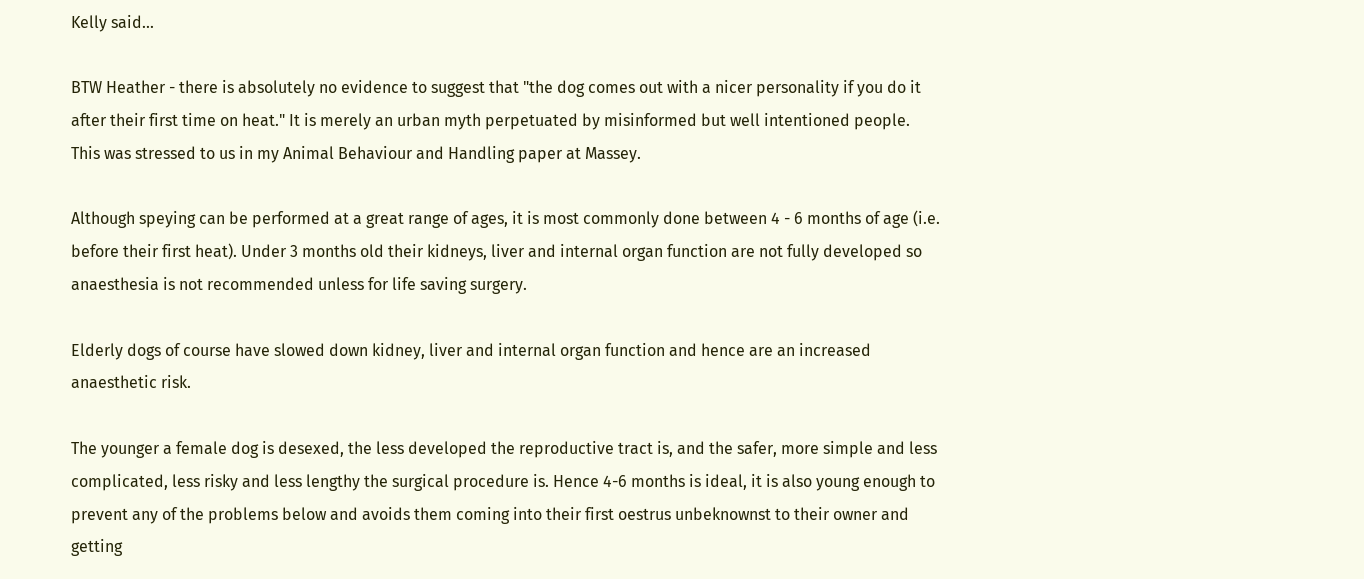Kelly said...

BTW Heather - there is absolutely no evidence to suggest that "the dog comes out with a nicer personality if you do it after their first time on heat." It is merely an urban myth perpetuated by misinformed but well intentioned people. This was stressed to us in my Animal Behaviour and Handling paper at Massey.

Although speying can be performed at a great range of ages, it is most commonly done between 4 - 6 months of age (i.e. before their first heat). Under 3 months old their kidneys, liver and internal organ function are not fully developed so anaesthesia is not recommended unless for life saving surgery.

Elderly dogs of course have slowed down kidney, liver and internal organ function and hence are an increased anaesthetic risk.

The younger a female dog is desexed, the less developed the reproductive tract is, and the safer, more simple and less complicated, less risky and less lengthy the surgical procedure is. Hence 4-6 months is ideal, it is also young enough to prevent any of the problems below and avoids them coming into their first oestrus unbeknownst to their owner and getting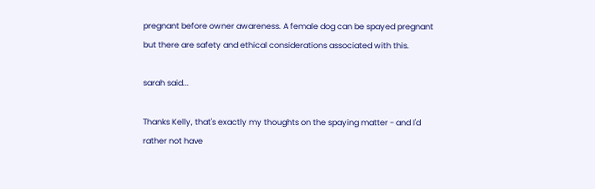pregnant before owner awareness. A female dog can be spayed pregnant but there are safety and ethical considerations associated with this.

sarah said...

Thanks Kelly, that's exactly my thoughts on the spaying matter - and I'd rather not have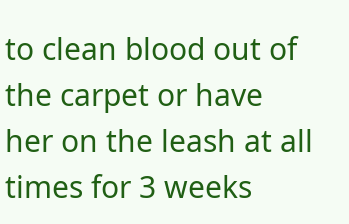to clean blood out of the carpet or have her on the leash at all times for 3 weeks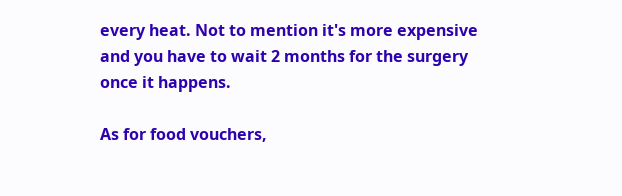every heat. Not to mention it's more expensive and you have to wait 2 months for the surgery once it happens.

As for food vouchers,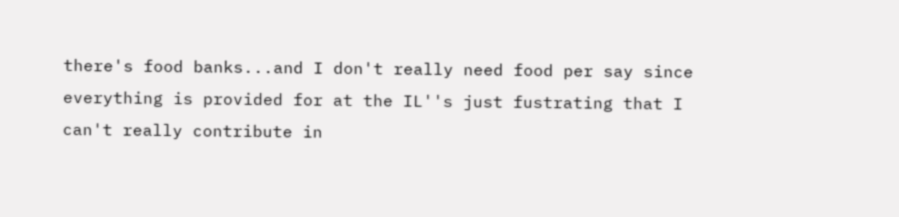there's food banks...and I don't really need food per say since everything is provided for at the IL''s just fustrating that I can't really contribute in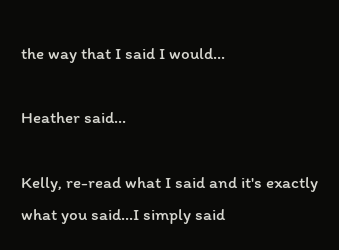the way that I said I would...

Heather said...

Kelly, re-read what I said and it's exactly what you said...I simply said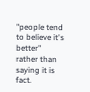"people tend to believe it's better" rather than saying it is fact.